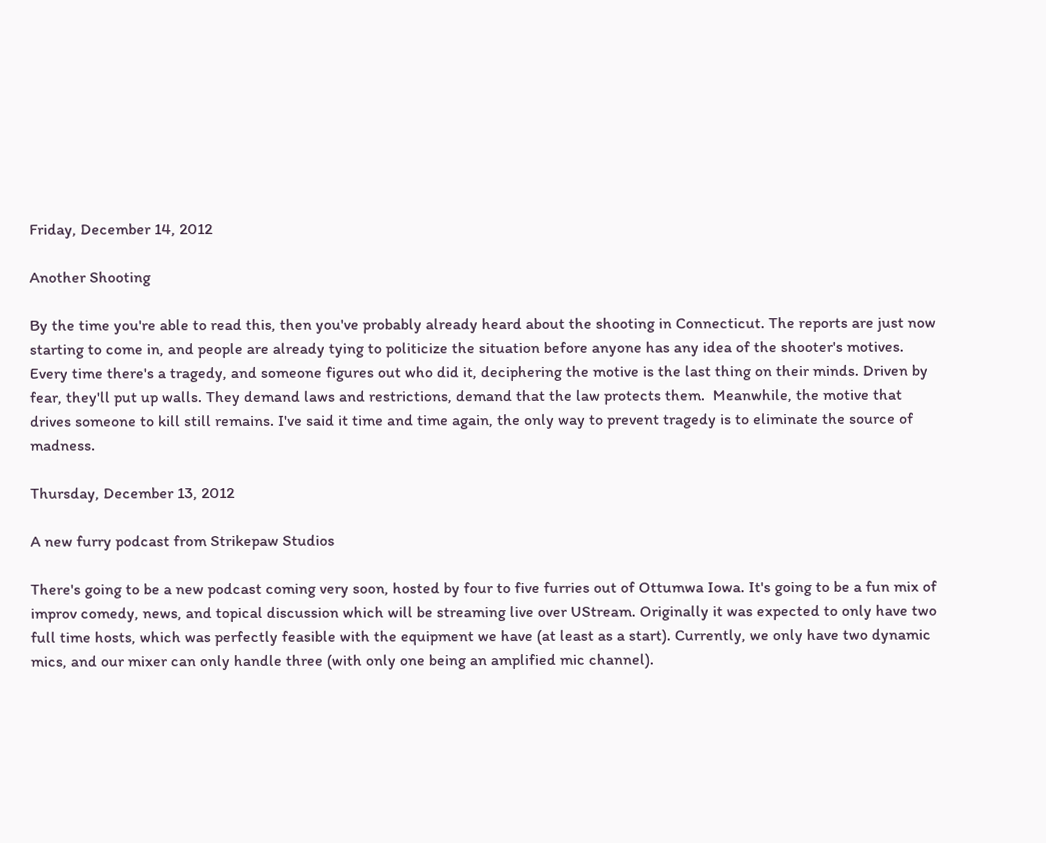Friday, December 14, 2012

Another Shooting

By the time you're able to read this, then you've probably already heard about the shooting in Connecticut. The reports are just now starting to come in, and people are already tying to politicize the situation before anyone has any idea of the shooter's motives. Every time there's a tragedy, and someone figures out who did it, deciphering the motive is the last thing on their minds. Driven by fear, they'll put up walls. They demand laws and restrictions, demand that the law protects them.  Meanwhile, the motive that drives someone to kill still remains. I've said it time and time again, the only way to prevent tragedy is to eliminate the source of madness.

Thursday, December 13, 2012

A new furry podcast from Strikepaw Studios

There's going to be a new podcast coming very soon, hosted by four to five furries out of Ottumwa Iowa. It's going to be a fun mix of improv comedy, news, and topical discussion which will be streaming live over UStream. Originally it was expected to only have two full time hosts, which was perfectly feasible with the equipment we have (at least as a start). Currently, we only have two dynamic mics, and our mixer can only handle three (with only one being an amplified mic channel).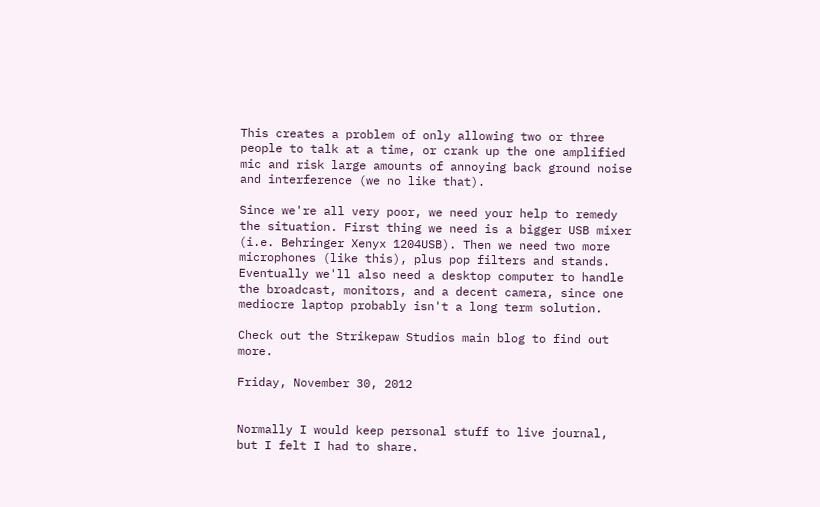This creates a problem of only allowing two or three people to talk at a time, or crank up the one amplified mic and risk large amounts of annoying back ground noise and interference (we no like that).

Since we're all very poor, we need your help to remedy the situation. First thing we need is a bigger USB mixer (i.e. Behringer Xenyx 1204USB). Then we need two more microphones (like this), plus pop filters and stands. Eventually we'll also need a desktop computer to handle the broadcast, monitors, and a decent camera, since one mediocre laptop probably isn't a long term solution.

Check out the Strikepaw Studios main blog to find out more.

Friday, November 30, 2012


Normally I would keep personal stuff to live journal, but I felt I had to share.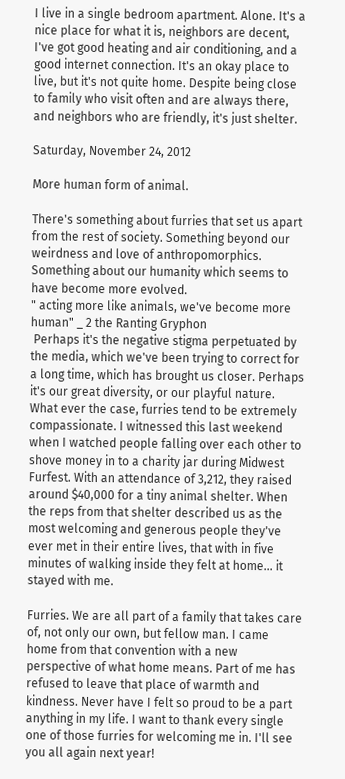I live in a single bedroom apartment. Alone. It's a nice place for what it is, neighbors are decent, I've got good heating and air conditioning, and a good internet connection. It's an okay place to live, but it's not quite home. Despite being close to family who visit often and are always there, and neighbors who are friendly, it's just shelter.

Saturday, November 24, 2012

More human form of animal.

There's something about furries that set us apart from the rest of society. Something beyond our weirdness and love of anthropomorphics. Something about our humanity which seems to have become more evolved.
" acting more like animals, we've become more human" _ 2 the Ranting Gryphon
 Perhaps it's the negative stigma perpetuated by the media, which we've been trying to correct for a long time, which has brought us closer. Perhaps it's our great diversity, or our playful nature. What ever the case, furries tend to be extremely compassionate. I witnessed this last weekend when I watched people falling over each other to shove money in to a charity jar during Midwest Furfest. With an attendance of 3,212, they raised around $40,000 for a tiny animal shelter. When the reps from that shelter described us as the most welcoming and generous people they've ever met in their entire lives, that with in five minutes of walking inside they felt at home... it stayed with me.

Furries. We are all part of a family that takes care of, not only our own, but fellow man. I came home from that convention with a new perspective of what home means. Part of me has refused to leave that place of warmth and kindness. Never have I felt so proud to be a part anything in my life. I want to thank every single one of those furries for welcoming me in. I'll see you all again next year!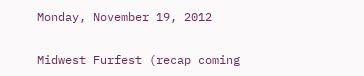Monday, November 19, 2012

Midwest Furfest (recap coming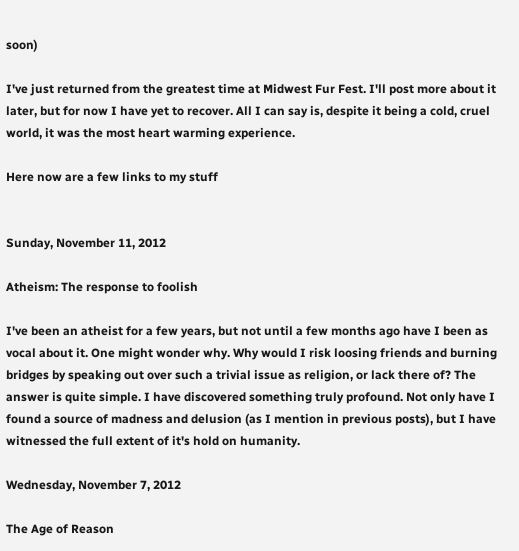soon)

I've just returned from the greatest time at Midwest Fur Fest. I'll post more about it later, but for now I have yet to recover. All I can say is, despite it being a cold, cruel world, it was the most heart warming experience.

Here now are a few links to my stuff


Sunday, November 11, 2012

Atheism: The response to foolish

I've been an atheist for a few years, but not until a few months ago have I been as vocal about it. One might wonder why. Why would I risk loosing friends and burning bridges by speaking out over such a trivial issue as religion, or lack there of? The answer is quite simple. I have discovered something truly profound. Not only have I found a source of madness and delusion (as I mention in previous posts), but I have witnessed the full extent of it's hold on humanity.

Wednesday, November 7, 2012

The Age of Reason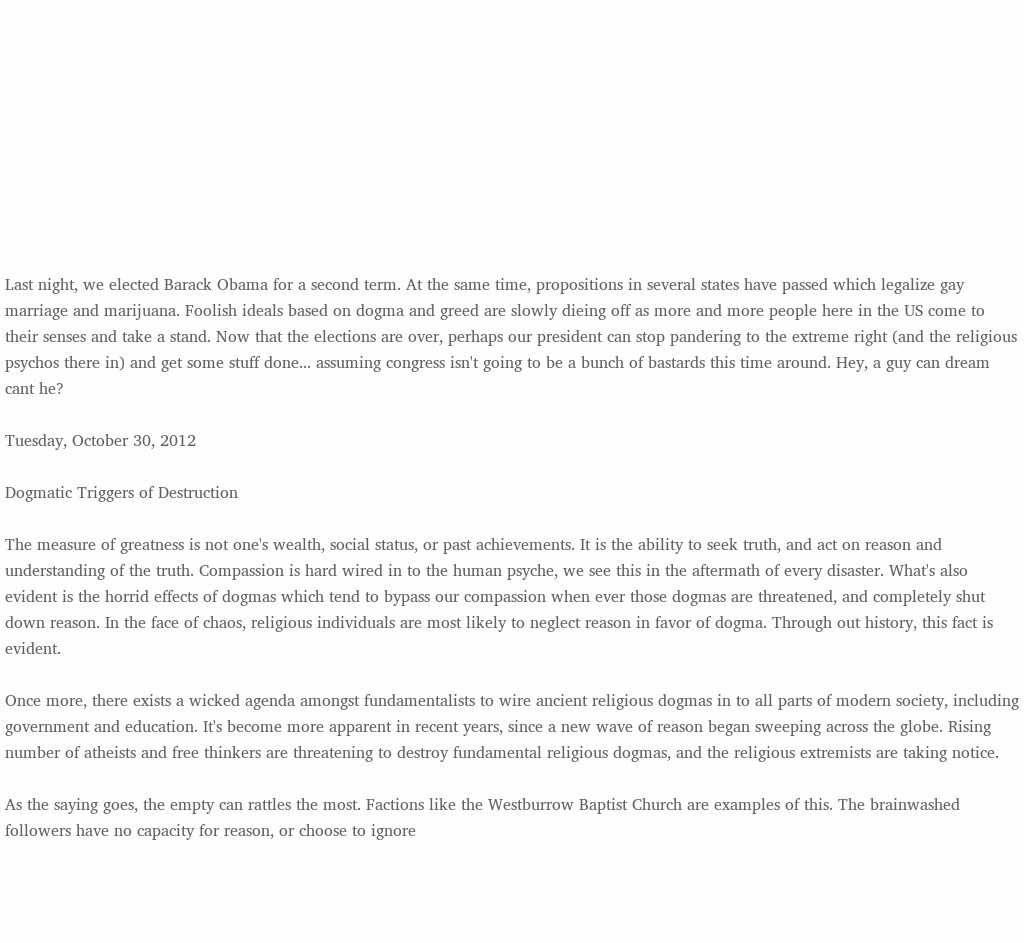Last night, we elected Barack Obama for a second term. At the same time, propositions in several states have passed which legalize gay marriage and marijuana. Foolish ideals based on dogma and greed are slowly dieing off as more and more people here in the US come to their senses and take a stand. Now that the elections are over, perhaps our president can stop pandering to the extreme right (and the religious psychos there in) and get some stuff done... assuming congress isn't going to be a bunch of bastards this time around. Hey, a guy can dream cant he?

Tuesday, October 30, 2012

Dogmatic Triggers of Destruction

The measure of greatness is not one's wealth, social status, or past achievements. It is the ability to seek truth, and act on reason and understanding of the truth. Compassion is hard wired in to the human psyche, we see this in the aftermath of every disaster. What's also evident is the horrid effects of dogmas which tend to bypass our compassion when ever those dogmas are threatened, and completely shut down reason. In the face of chaos, religious individuals are most likely to neglect reason in favor of dogma. Through out history, this fact is evident.

Once more, there exists a wicked agenda amongst fundamentalists to wire ancient religious dogmas in to all parts of modern society, including government and education. It's become more apparent in recent years, since a new wave of reason began sweeping across the globe. Rising number of atheists and free thinkers are threatening to destroy fundamental religious dogmas, and the religious extremists are taking notice.

As the saying goes, the empty can rattles the most. Factions like the Westburrow Baptist Church are examples of this. The brainwashed followers have no capacity for reason, or choose to ignore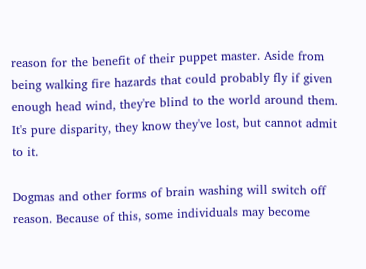reason for the benefit of their puppet master. Aside from being walking fire hazards that could probably fly if given enough head wind, they're blind to the world around them. It's pure disparity, they know they've lost, but cannot admit to it.

Dogmas and other forms of brain washing will switch off reason. Because of this, some individuals may become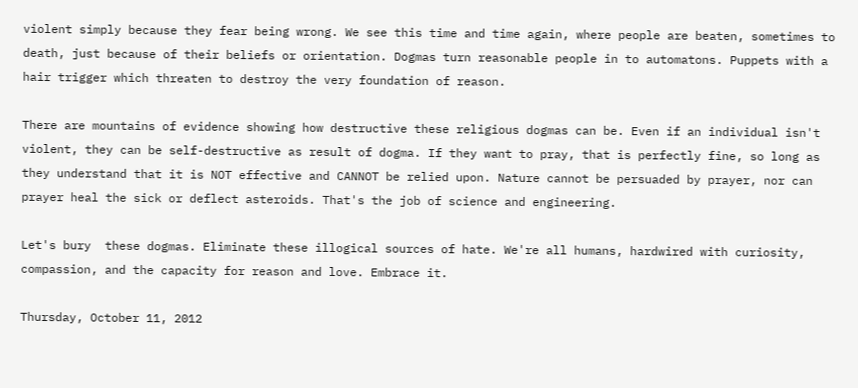violent simply because they fear being wrong. We see this time and time again, where people are beaten, sometimes to death, just because of their beliefs or orientation. Dogmas turn reasonable people in to automatons. Puppets with a hair trigger which threaten to destroy the very foundation of reason.

There are mountains of evidence showing how destructive these religious dogmas can be. Even if an individual isn't violent, they can be self-destructive as result of dogma. If they want to pray, that is perfectly fine, so long as they understand that it is NOT effective and CANNOT be relied upon. Nature cannot be persuaded by prayer, nor can prayer heal the sick or deflect asteroids. That's the job of science and engineering.

Let's bury  these dogmas. Eliminate these illogical sources of hate. We're all humans, hardwired with curiosity, compassion, and the capacity for reason and love. Embrace it.

Thursday, October 11, 2012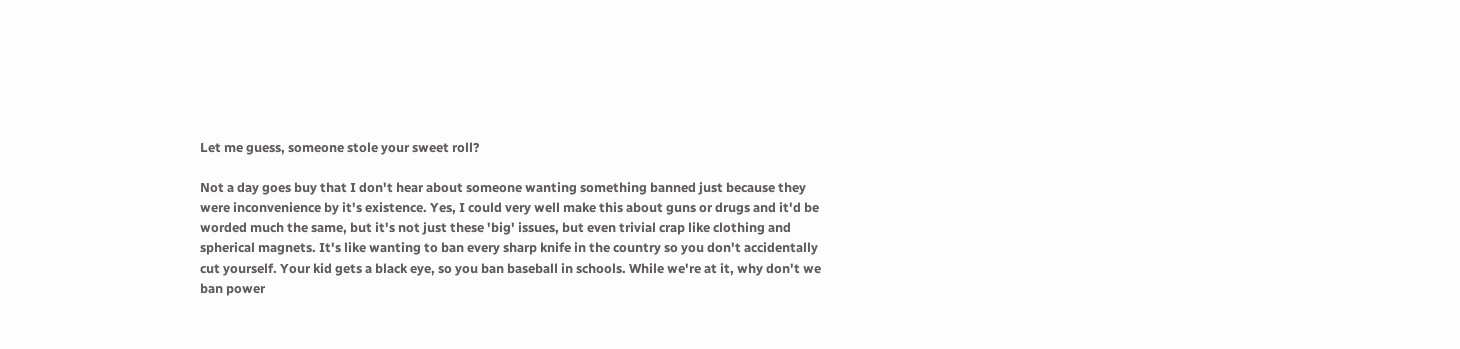Let me guess, someone stole your sweet roll?

Not a day goes buy that I don't hear about someone wanting something banned just because they were inconvenience by it's existence. Yes, I could very well make this about guns or drugs and it'd be worded much the same, but it's not just these 'big' issues, but even trivial crap like clothing and spherical magnets. It's like wanting to ban every sharp knife in the country so you don't accidentally cut yourself. Your kid gets a black eye, so you ban baseball in schools. While we're at it, why don't we ban power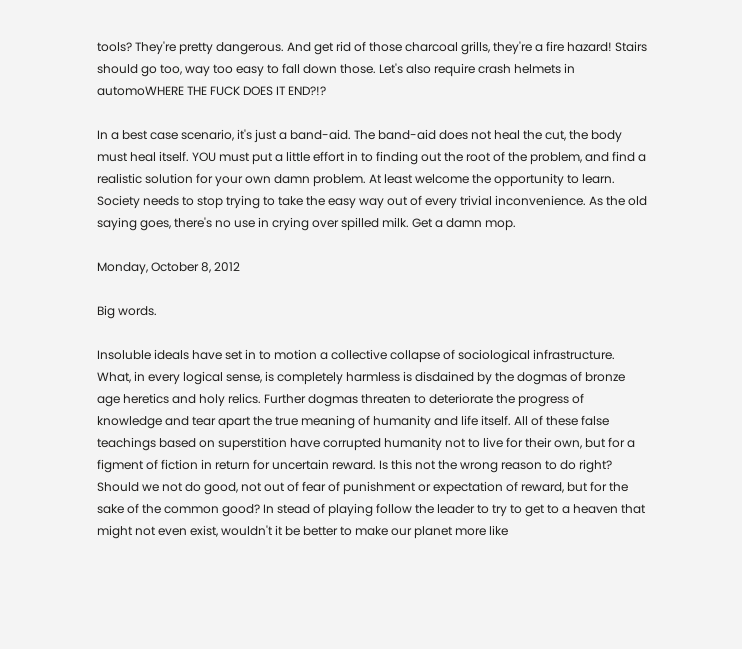tools? They're pretty dangerous. And get rid of those charcoal grills, they're a fire hazard! Stairs should go too, way too easy to fall down those. Let's also require crash helmets in automoWHERE THE FUCK DOES IT END?!?

In a best case scenario, it's just a band-aid. The band-aid does not heal the cut, the body must heal itself. YOU must put a little effort in to finding out the root of the problem, and find a realistic solution for your own damn problem. At least welcome the opportunity to learn. Society needs to stop trying to take the easy way out of every trivial inconvenience. As the old saying goes, there's no use in crying over spilled milk. Get a damn mop.

Monday, October 8, 2012

Big words.

Insoluble ideals have set in to motion a collective collapse of sociological infrastructure. What, in every logical sense, is completely harmless is disdained by the dogmas of bronze age heretics and holy relics. Further dogmas threaten to deteriorate the progress of knowledge and tear apart the true meaning of humanity and life itself. All of these false teachings based on superstition have corrupted humanity not to live for their own, but for a figment of fiction in return for uncertain reward. Is this not the wrong reason to do right? Should we not do good, not out of fear of punishment or expectation of reward, but for the sake of the common good? In stead of playing follow the leader to try to get to a heaven that might not even exist, wouldn't it be better to make our planet more like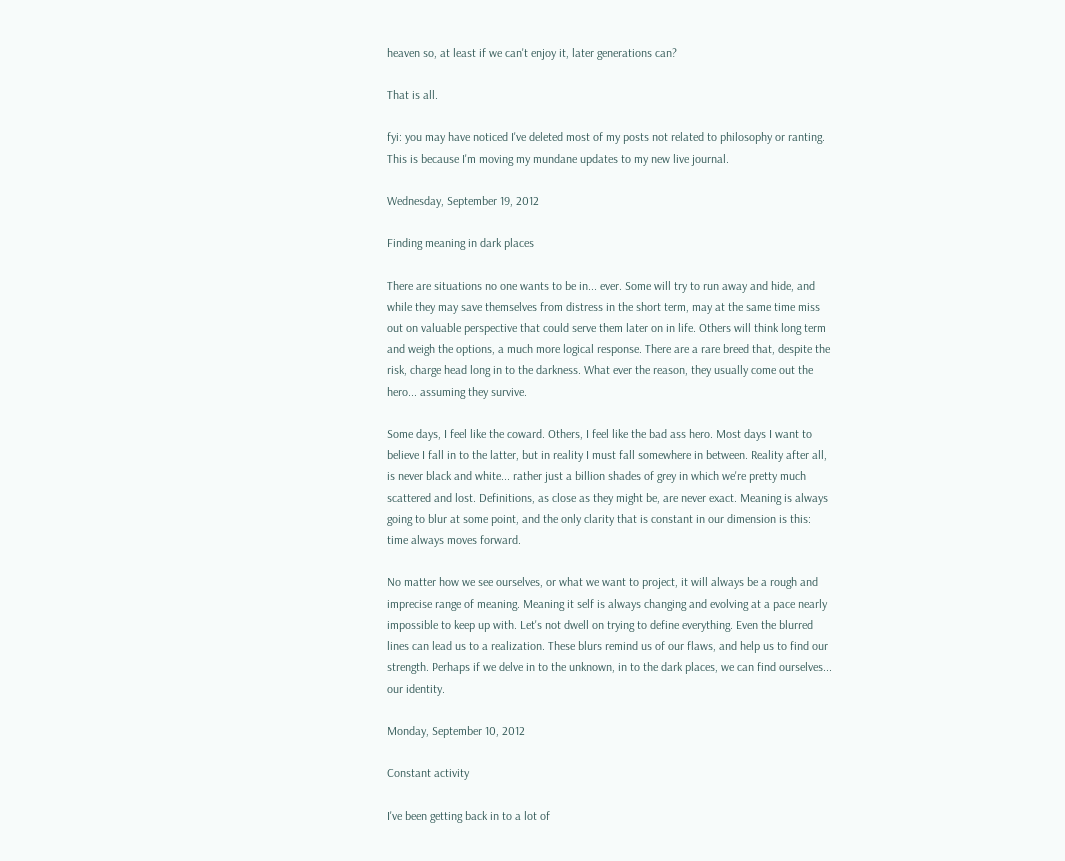heaven so, at least if we can't enjoy it, later generations can?

That is all.

fyi: you may have noticed I've deleted most of my posts not related to philosophy or ranting. This is because I'm moving my mundane updates to my new live journal.

Wednesday, September 19, 2012

Finding meaning in dark places

There are situations no one wants to be in... ever. Some will try to run away and hide, and while they may save themselves from distress in the short term, may at the same time miss out on valuable perspective that could serve them later on in life. Others will think long term and weigh the options, a much more logical response. There are a rare breed that, despite the risk, charge head long in to the darkness. What ever the reason, they usually come out the hero... assuming they survive.

Some days, I feel like the coward. Others, I feel like the bad ass hero. Most days I want to believe I fall in to the latter, but in reality I must fall somewhere in between. Reality after all, is never black and white... rather just a billion shades of grey in which we're pretty much scattered and lost. Definitions, as close as they might be, are never exact. Meaning is always going to blur at some point, and the only clarity that is constant in our dimension is this: time always moves forward.

No matter how we see ourselves, or what we want to project, it will always be a rough and imprecise range of meaning. Meaning it self is always changing and evolving at a pace nearly impossible to keep up with. Let's not dwell on trying to define everything. Even the blurred lines can lead us to a realization. These blurs remind us of our flaws, and help us to find our strength. Perhaps if we delve in to the unknown, in to the dark places, we can find ourselves... our identity.

Monday, September 10, 2012

Constant activity

I've been getting back in to a lot of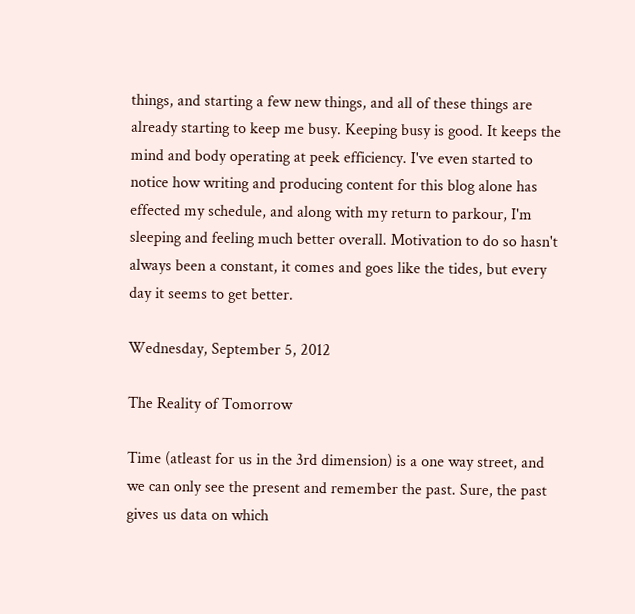things, and starting a few new things, and all of these things are already starting to keep me busy. Keeping busy is good. It keeps the mind and body operating at peek efficiency. I've even started to notice how writing and producing content for this blog alone has effected my schedule, and along with my return to parkour, I'm sleeping and feeling much better overall. Motivation to do so hasn't always been a constant, it comes and goes like the tides, but every day it seems to get better.

Wednesday, September 5, 2012

The Reality of Tomorrow

Time (atleast for us in the 3rd dimension) is a one way street, and we can only see the present and remember the past. Sure, the past gives us data on which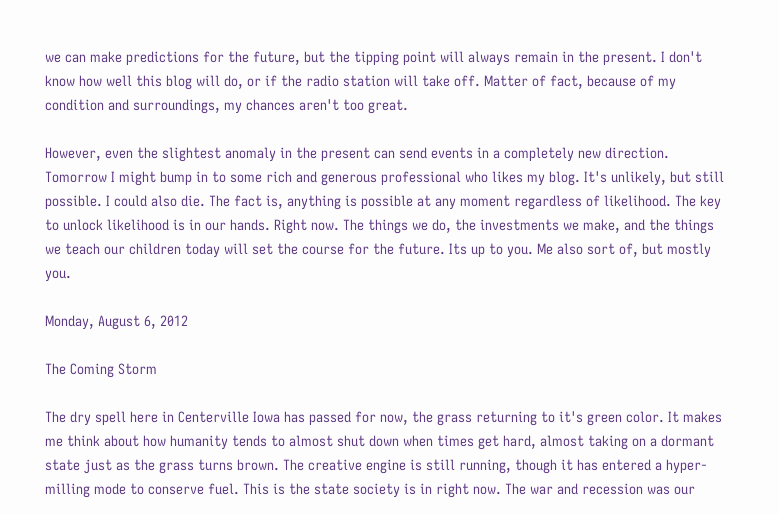we can make predictions for the future, but the tipping point will always remain in the present. I don't know how well this blog will do, or if the radio station will take off. Matter of fact, because of my condition and surroundings, my chances aren't too great.

However, even the slightest anomaly in the present can send events in a completely new direction. Tomorrow I might bump in to some rich and generous professional who likes my blog. It's unlikely, but still possible. I could also die. The fact is, anything is possible at any moment regardless of likelihood. The key to unlock likelihood is in our hands. Right now. The things we do, the investments we make, and the things we teach our children today will set the course for the future. Its up to you. Me also sort of, but mostly you.

Monday, August 6, 2012

The Coming Storm

The dry spell here in Centerville Iowa has passed for now, the grass returning to it's green color. It makes me think about how humanity tends to almost shut down when times get hard, almost taking on a dormant state just as the grass turns brown. The creative engine is still running, though it has entered a hyper-milling mode to conserve fuel. This is the state society is in right now. The war and recession was our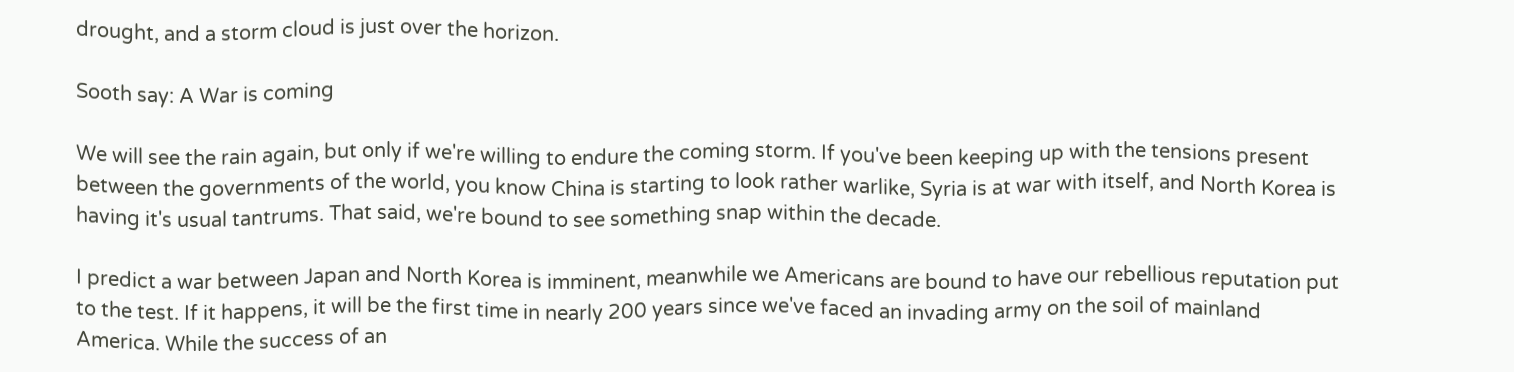drought, and a storm cloud is just over the horizon.

Sooth say: A War is coming

We will see the rain again, but only if we're willing to endure the coming storm. If you've been keeping up with the tensions present between the governments of the world, you know China is starting to look rather warlike, Syria is at war with itself, and North Korea is having it's usual tantrums. That said, we're bound to see something snap within the decade.

I predict a war between Japan and North Korea is imminent, meanwhile we Americans are bound to have our rebellious reputation put to the test. If it happens, it will be the first time in nearly 200 years since we've faced an invading army on the soil of mainland America. While the success of an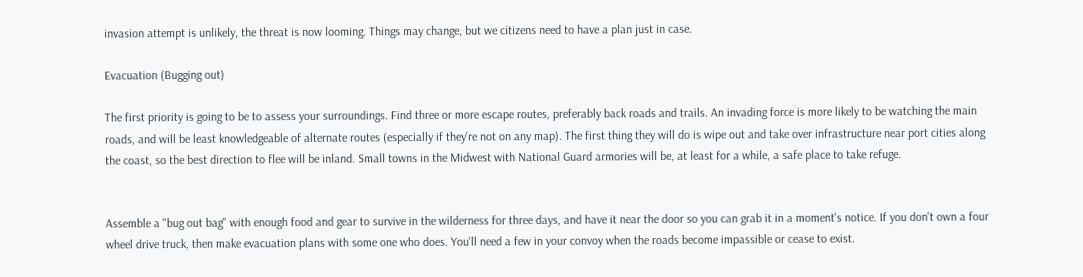invasion attempt is unlikely, the threat is now looming. Things may change, but we citizens need to have a plan just in case.

Evacuation (Bugging out)

The first priority is going to be to assess your surroundings. Find three or more escape routes, preferably back roads and trails. An invading force is more likely to be watching the main roads, and will be least knowledgeable of alternate routes (especially if they're not on any map). The first thing they will do is wipe out and take over infrastructure near port cities along the coast, so the best direction to flee will be inland. Small towns in the Midwest with National Guard armories will be, at least for a while, a safe place to take refuge.


Assemble a "bug out bag" with enough food and gear to survive in the wilderness for three days, and have it near the door so you can grab it in a moment's notice. If you don't own a four wheel drive truck, then make evacuation plans with some one who does. You'll need a few in your convoy when the roads become impassible or cease to exist.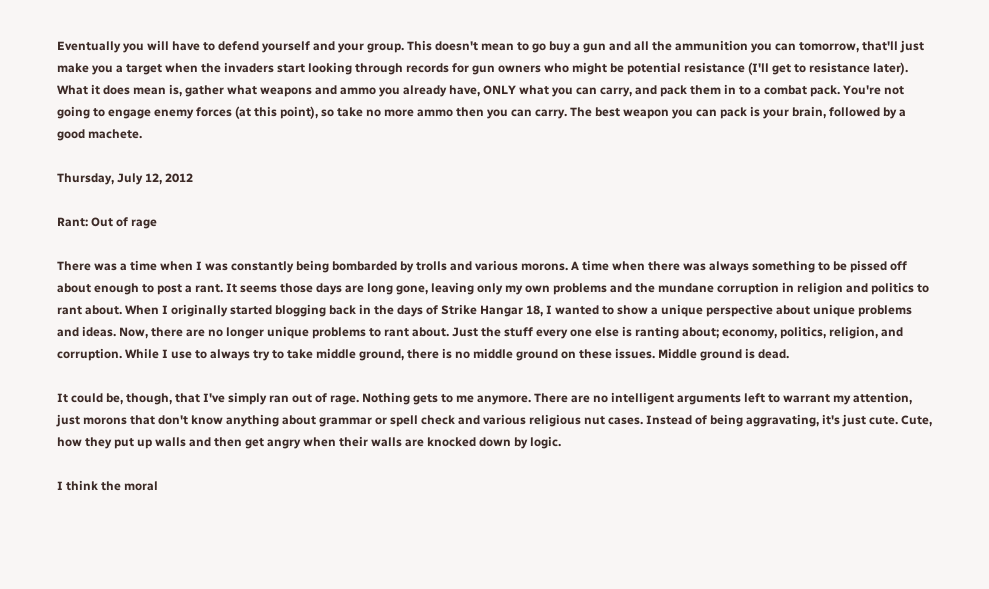Eventually you will have to defend yourself and your group. This doesn't mean to go buy a gun and all the ammunition you can tomorrow, that'll just make you a target when the invaders start looking through records for gun owners who might be potential resistance (I'll get to resistance later). What it does mean is, gather what weapons and ammo you already have, ONLY what you can carry, and pack them in to a combat pack. You're not going to engage enemy forces (at this point), so take no more ammo then you can carry. The best weapon you can pack is your brain, followed by a good machete.

Thursday, July 12, 2012

Rant: Out of rage

There was a time when I was constantly being bombarded by trolls and various morons. A time when there was always something to be pissed off about enough to post a rant. It seems those days are long gone, leaving only my own problems and the mundane corruption in religion and politics to rant about. When I originally started blogging back in the days of Strike Hangar 18, I wanted to show a unique perspective about unique problems and ideas. Now, there are no longer unique problems to rant about. Just the stuff every one else is ranting about; economy, politics, religion, and corruption. While I use to always try to take middle ground, there is no middle ground on these issues. Middle ground is dead.

It could be, though, that I've simply ran out of rage. Nothing gets to me anymore. There are no intelligent arguments left to warrant my attention, just morons that don't know anything about grammar or spell check and various religious nut cases. Instead of being aggravating, it's just cute. Cute, how they put up walls and then get angry when their walls are knocked down by logic.

I think the moral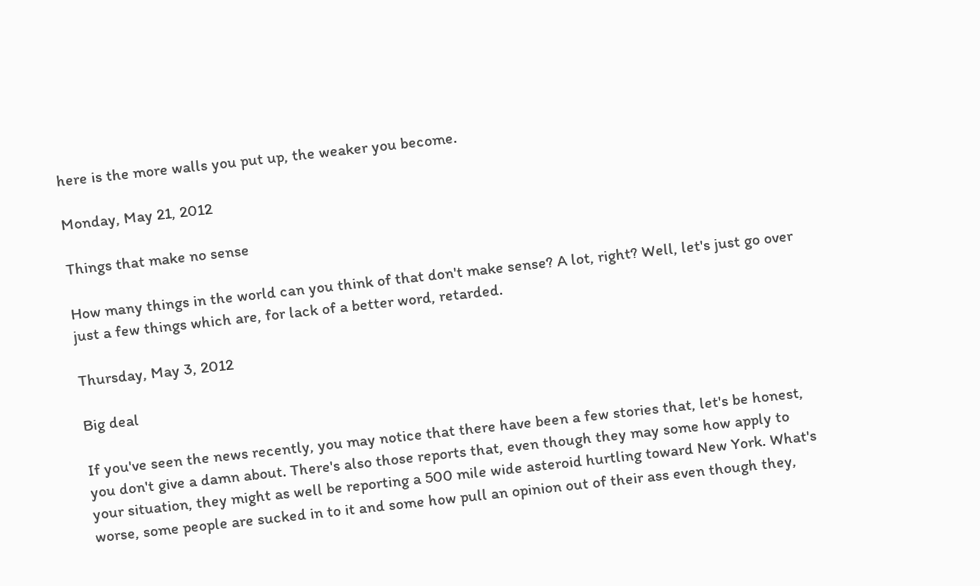here is the more walls you put up, the weaker you become.

Monday, May 21, 2012

Things that make no sense

How many things in the world can you think of that don't make sense? A lot, right? Well, let's just go over just a few things which are, for lack of a better word, retarded.

Thursday, May 3, 2012

Big deal

If you've seen the news recently, you may notice that there have been a few stories that, let's be honest, you don't give a damn about. There's also those reports that, even though they may some how apply to your situation, they might as well be reporting a 500 mile wide asteroid hurtling toward New York. What's worse, some people are sucked in to it and some how pull an opinion out of their ass even though they,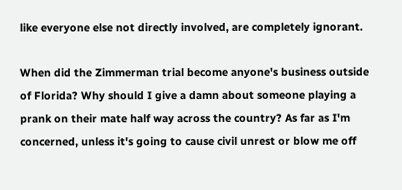like everyone else not directly involved, are completely ignorant.

When did the Zimmerman trial become anyone's business outside of Florida? Why should I give a damn about someone playing a prank on their mate half way across the country? As far as I'm concerned, unless it's going to cause civil unrest or blow me off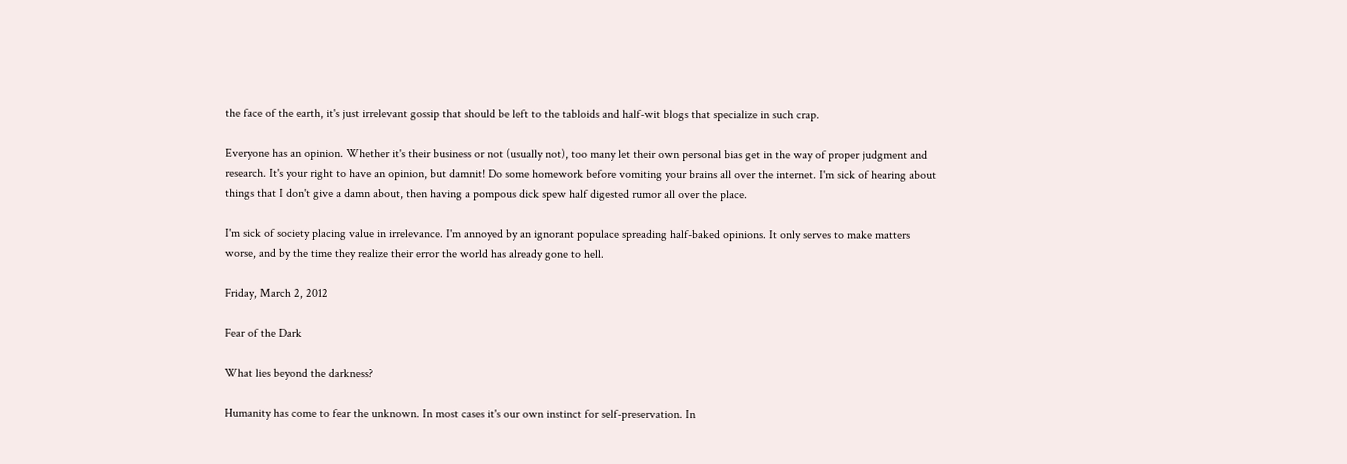the face of the earth, it's just irrelevant gossip that should be left to the tabloids and half-wit blogs that specialize in such crap.

Everyone has an opinion. Whether it's their business or not (usually not), too many let their own personal bias get in the way of proper judgment and research. It's your right to have an opinion, but damnit! Do some homework before vomiting your brains all over the internet. I'm sick of hearing about things that I don't give a damn about, then having a pompous dick spew half digested rumor all over the place.

I'm sick of society placing value in irrelevance. I'm annoyed by an ignorant populace spreading half-baked opinions. It only serves to make matters worse, and by the time they realize their error the world has already gone to hell.

Friday, March 2, 2012

Fear of the Dark

What lies beyond the darkness?

Humanity has come to fear the unknown. In most cases it's our own instinct for self-preservation. In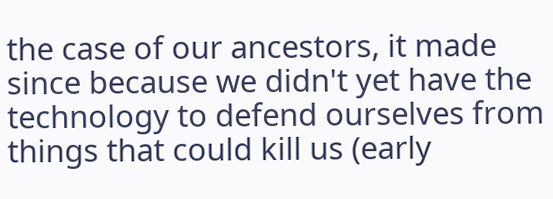the case of our ancestors, it made since because we didn't yet have the technology to defend ourselves from things that could kill us (early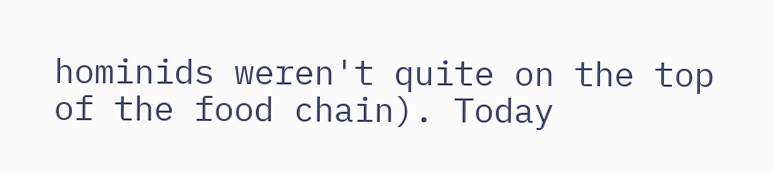hominids weren't quite on the top of the food chain). Today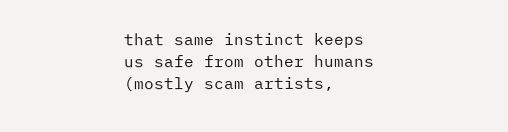that same instinct keeps us safe from other humans (mostly scam artists,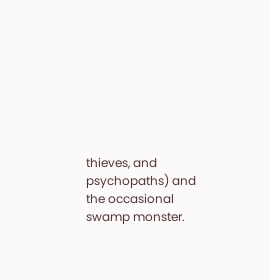thieves, and psychopaths) and the occasional swamp monster.